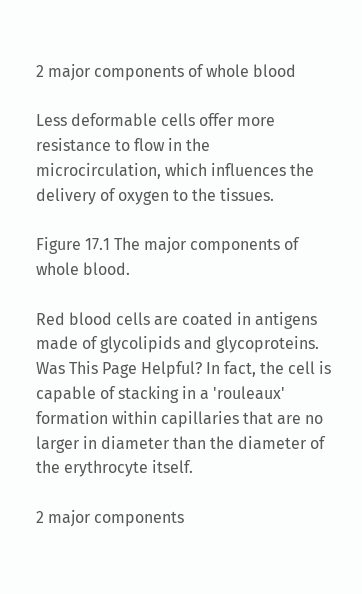2 major components of whole blood

Less deformable cells offer more resistance to flow in the microcirculation, which influences the delivery of oxygen to the tissues.

Figure 17.1 The major components of whole blood.

Red blood cells are coated in antigens made of glycolipids and glycoproteins. Was This Page Helpful? In fact, the cell is capable of stacking in a 'rouleaux' formation within capillaries that are no larger in diameter than the diameter of the erythrocyte itself.

2 major components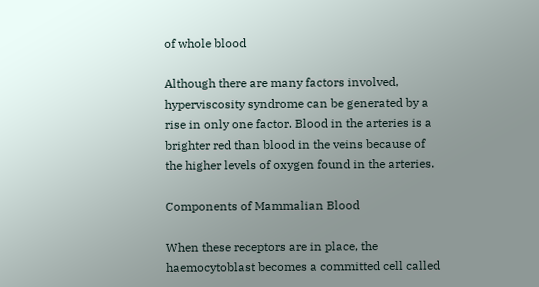of whole blood

Although there are many factors involved, hyperviscosity syndrome can be generated by a rise in only one factor. Blood in the arteries is a brighter red than blood in the veins because of the higher levels of oxygen found in the arteries.

Components of Mammalian Blood

When these receptors are in place, the haemocytoblast becomes a committed cell called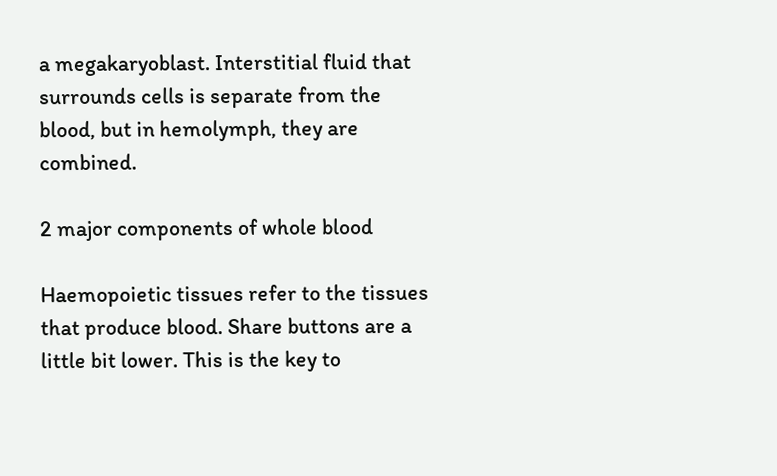a megakaryoblast. Interstitial fluid that surrounds cells is separate from the blood, but in hemolymph, they are combined.

2 major components of whole blood

Haemopoietic tissues refer to the tissues that produce blood. Share buttons are a little bit lower. This is the key to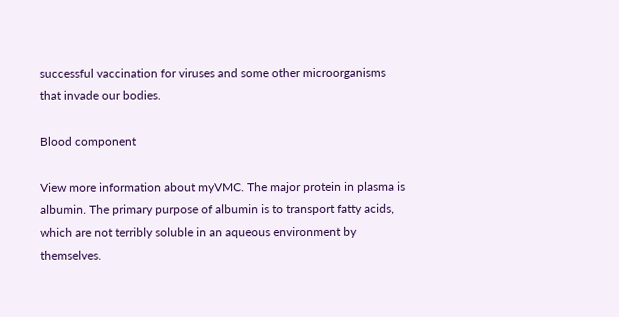successful vaccination for viruses and some other microorganisms that invade our bodies.

Blood component

View more information about myVMC. The major protein in plasma is albumin. The primary purpose of albumin is to transport fatty acids, which are not terribly soluble in an aqueous environment by themselves.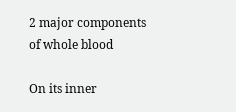2 major components of whole blood

On its inner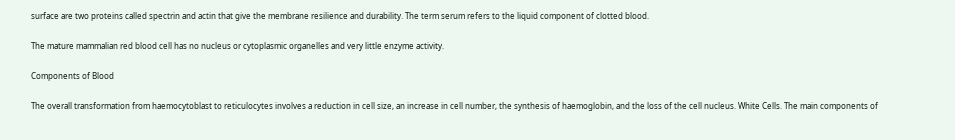surface are two proteins called spectrin and actin that give the membrane resilience and durability. The term serum refers to the liquid component of clotted blood.

The mature mammalian red blood cell has no nucleus or cytoplasmic organelles and very little enzyme activity.

Components of Blood

The overall transformation from haemocytoblast to reticulocytes involves a reduction in cell size, an increase in cell number, the synthesis of haemoglobin, and the loss of the cell nucleus. White Cells. The main components of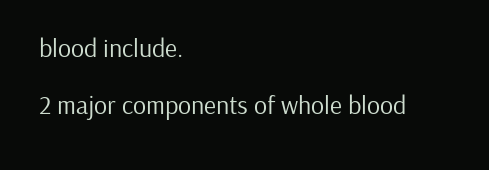blood include.

2 major components of whole blood